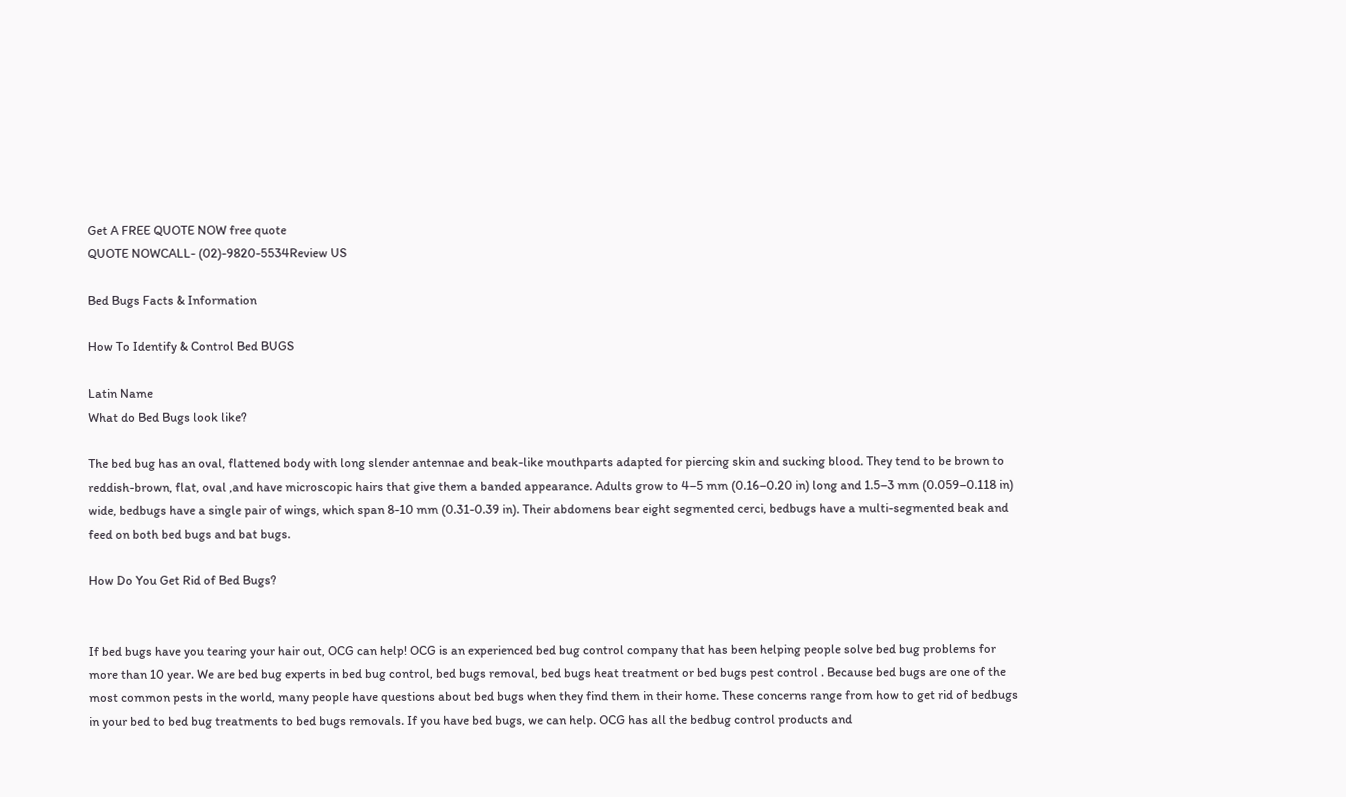Get A FREE QUOTE NOW free quote
QUOTE NOWCALL- (02)-9820-5534Review US

Bed Bugs Facts & Information

How To Identify & Control Bed BUGS

Latin Name
What do Bed Bugs look like?

The bed bug has an oval, flattened body with long slender antennae and beak-like mouthparts adapted for piercing skin and sucking blood. They tend to be brown to reddish-brown, flat, oval ,and have microscopic hairs that give them a banded appearance. Adults grow to 4–5 mm (0.16–0.20 in) long and 1.5–3 mm (0.059–0.118 in) wide, bedbugs have a single pair of wings, which span 8-10 mm (0.31-0.39 in). Their abdomens bear eight segmented cerci, bedbugs have a multi-segmented beak and feed on both bed bugs and bat bugs.

How Do You Get Rid of Bed Bugs?


If bed bugs have you tearing your hair out, OCG can help! OCG is an experienced bed bug control company that has been helping people solve bed bug problems for more than 10 year. We are bed bug experts in bed bug control, bed bugs removal, bed bugs heat treatment or bed bugs pest control . Because bed bugs are one of the most common pests in the world, many people have questions about bed bugs when they find them in their home. These concerns range from how to get rid of bedbugs in your bed to bed bug treatments to bed bugs removals. If you have bed bugs, we can help. OCG has all the bedbug control products and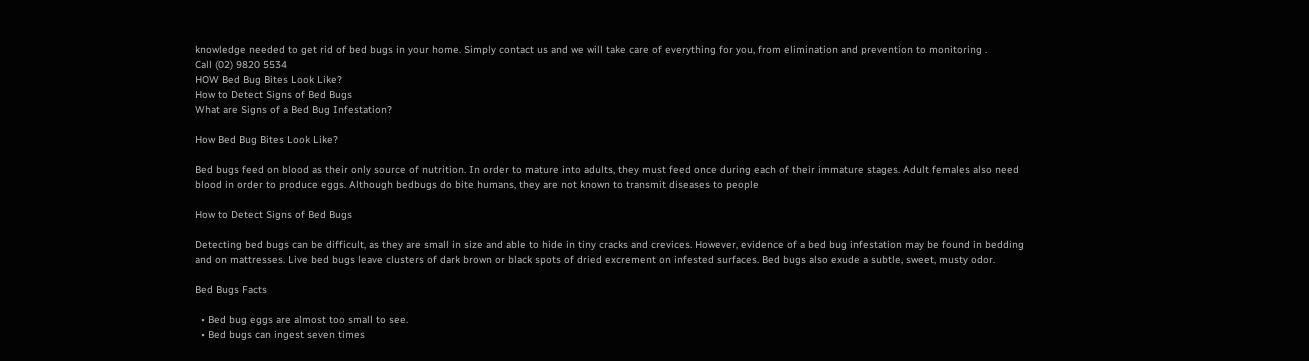knowledge needed to get rid of bed bugs in your home. Simply contact us and we will take care of everything for you, from elimination and prevention to monitoring .
Call (02) 9820 5534
HOW Bed Bug Bites Look Like?
How to Detect Signs of Bed Bugs
What are Signs of a Bed Bug Infestation?

How Bed Bug Bites Look Like?

Bed bugs feed on blood as their only source of nutrition. In order to mature into adults, they must feed once during each of their immature stages. Adult females also need blood in order to produce eggs. Although bedbugs do bite humans, they are not known to transmit diseases to people

How to Detect Signs of Bed Bugs

Detecting bed bugs can be difficult, as they are small in size and able to hide in tiny cracks and crevices. However, evidence of a bed bug infestation may be found in bedding and on mattresses. Live bed bugs leave clusters of dark brown or black spots of dried excrement on infested surfaces. Bed bugs also exude a subtle, sweet, musty odor.

Bed Bugs Facts

  • Bed bug eggs are almost too small to see.
  • Bed bugs can ingest seven times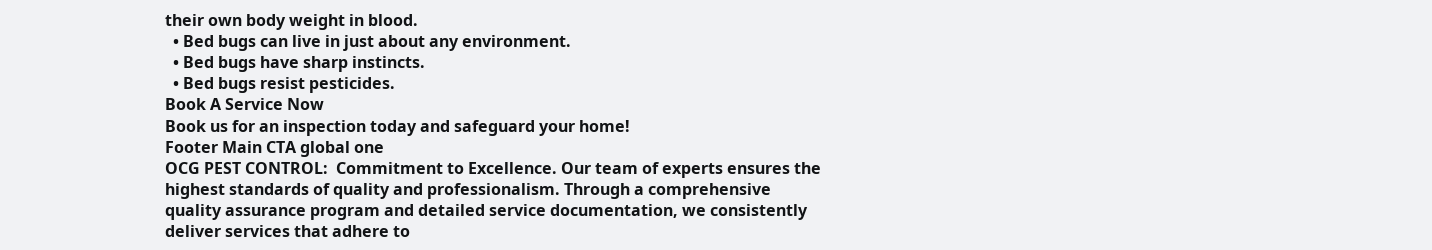their own body weight in blood.
  • Bed bugs can live in just about any environment.
  • Bed bugs have sharp instincts.
  • Bed bugs resist pesticides.
Book A Service Now
Book us for an inspection today and safeguard your home!
Footer Main CTA global one
OCG PEST CONTROL:  Commitment to Excellence. Our team of experts ensures the highest standards of quality and professionalism. Through a comprehensive quality assurance program and detailed service documentation, we consistently deliver services that adhere to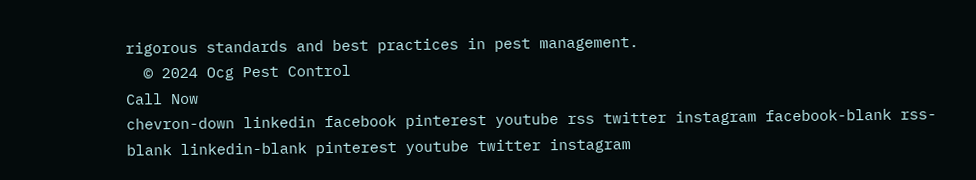rigorous standards and best practices in pest management.
  © 2024 Ocg Pest Control
Call Now
chevron-down linkedin facebook pinterest youtube rss twitter instagram facebook-blank rss-blank linkedin-blank pinterest youtube twitter instagram